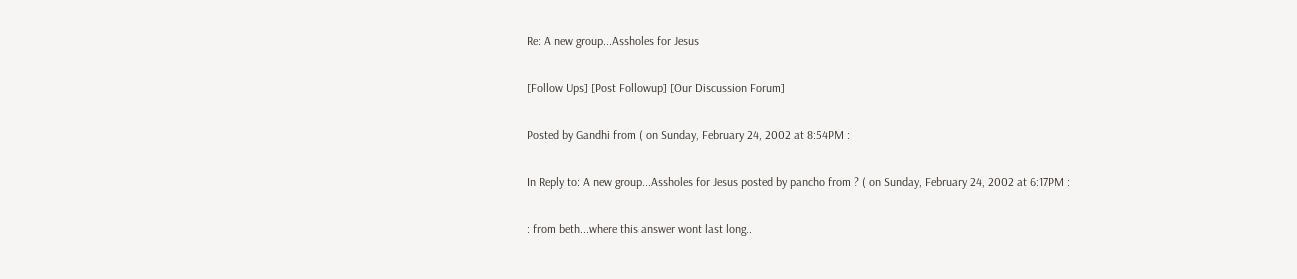Re: A new group...Assholes for Jesus

[Follow Ups] [Post Followup] [Our Discussion Forum]

Posted by Gandhi from ( on Sunday, February 24, 2002 at 8:54PM :

In Reply to: A new group...Assholes for Jesus posted by pancho from ? ( on Sunday, February 24, 2002 at 6:17PM :

: from beth...where this answer wont last long..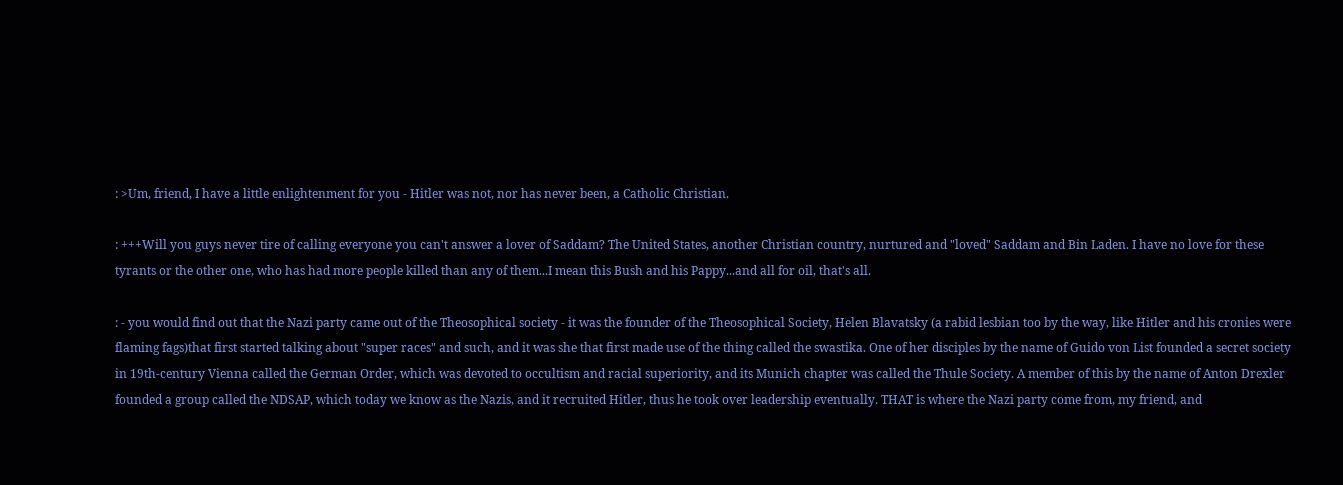: >Um, friend, I have a little enlightenment for you - Hitler was not, nor has never been, a Catholic Christian.

: +++Will you guys never tire of calling everyone you can't answer a lover of Saddam? The United States, another Christian country, nurtured and "loved" Saddam and Bin Laden. I have no love for these tyrants or the other one, who has had more people killed than any of them...I mean this Bush and his Pappy...and all for oil, that's all.

: - you would find out that the Nazi party came out of the Theosophical society - it was the founder of the Theosophical Society, Helen Blavatsky (a rabid lesbian too by the way, like Hitler and his cronies were flaming fags)that first started talking about "super races" and such, and it was she that first made use of the thing called the swastika. One of her disciples by the name of Guido von List founded a secret society in 19th-century Vienna called the German Order, which was devoted to occultism and racial superiority, and its Munich chapter was called the Thule Society. A member of this by the name of Anton Drexler founded a group called the NDSAP, which today we know as the Nazis, and it recruited Hitler, thus he took over leadership eventually. THAT is where the Nazi party come from, my friend, and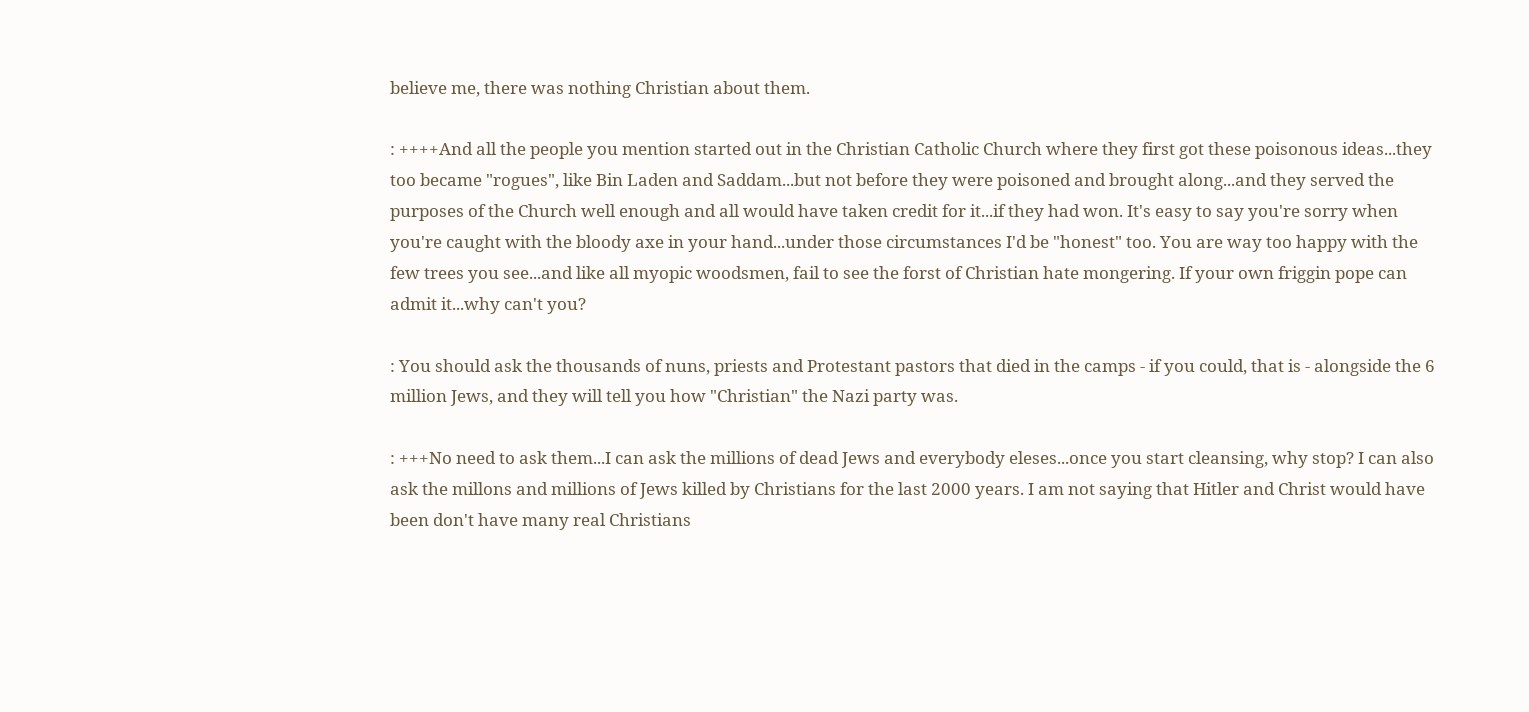believe me, there was nothing Christian about them.

: ++++And all the people you mention started out in the Christian Catholic Church where they first got these poisonous ideas...they too became "rogues", like Bin Laden and Saddam...but not before they were poisoned and brought along...and they served the purposes of the Church well enough and all would have taken credit for it...if they had won. It's easy to say you're sorry when you're caught with the bloody axe in your hand...under those circumstances I'd be "honest" too. You are way too happy with the few trees you see...and like all myopic woodsmen, fail to see the forst of Christian hate mongering. If your own friggin pope can admit it...why can't you?

: You should ask the thousands of nuns, priests and Protestant pastors that died in the camps - if you could, that is - alongside the 6 million Jews, and they will tell you how "Christian" the Nazi party was.

: +++No need to ask them...I can ask the millions of dead Jews and everybody eleses...once you start cleansing, why stop? I can also ask the millons and millions of Jews killed by Christians for the last 2000 years. I am not saying that Hitler and Christ would have been don't have many real Christians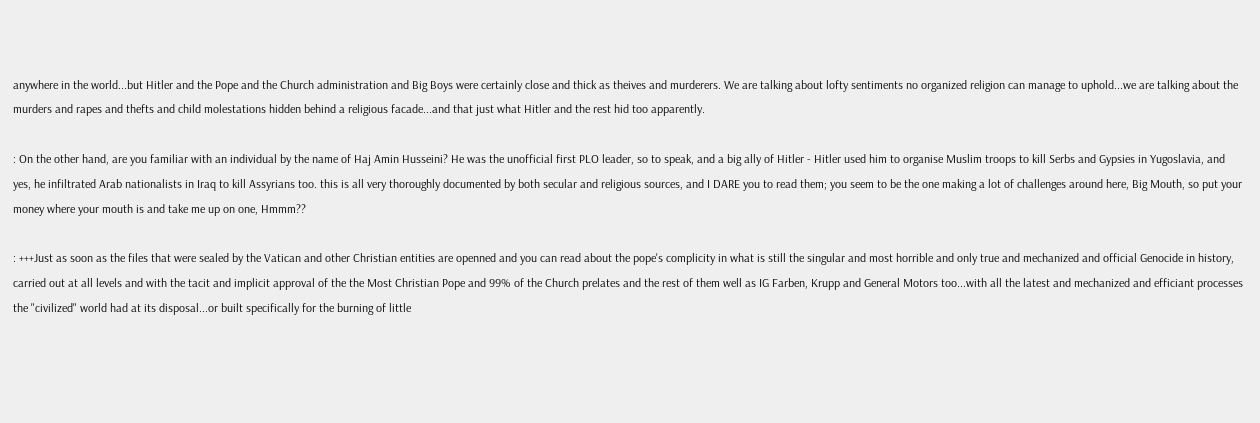anywhere in the world...but Hitler and the Pope and the Church administration and Big Boys were certainly close and thick as theives and murderers. We are talking about lofty sentiments no organized religion can manage to uphold...we are talking about the murders and rapes and thefts and child molestations hidden behind a religious facade...and that just what Hitler and the rest hid too apparently.

: On the other hand, are you familiar with an individual by the name of Haj Amin Husseini? He was the unofficial first PLO leader, so to speak, and a big ally of Hitler - Hitler used him to organise Muslim troops to kill Serbs and Gypsies in Yugoslavia, and yes, he infiltrated Arab nationalists in Iraq to kill Assyrians too. this is all very thoroughly documented by both secular and religious sources, and I DARE you to read them; you seem to be the one making a lot of challenges around here, Big Mouth, so put your money where your mouth is and take me up on one, Hmmm??

: +++Just as soon as the files that were sealed by the Vatican and other Christian entities are openned and you can read about the pope's complicity in what is still the singular and most horrible and only true and mechanized and official Genocide in history, carried out at all levels and with the tacit and implicit approval of the the Most Christian Pope and 99% of the Church prelates and the rest of them well as IG Farben, Krupp and General Motors too...with all the latest and mechanized and efficiant processes the "civilized" world had at its disposal...or built specifically for the burning of little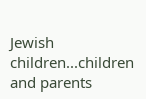Jewish children...children and parents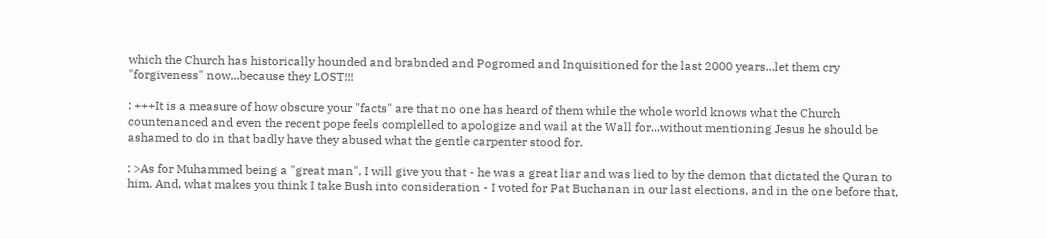which the Church has historically hounded and brabnded and Pogromed and Inquisitioned for the last 2000 years...let them cry "forgiveness" now...because they LOST!!!

: +++It is a measure of how obscure your "facts" are that no one has heard of them while the whole world knows what the Church countenanced and even the recent pope feels complelled to apologize and wail at the Wall for...without mentioning Jesus he should be ashamed to do in that badly have they abused what the gentle carpenter stood for.

: >As for Muhammed being a "great man", I will give you that - he was a great liar and was lied to by the demon that dictated the Quran to him. And, what makes you think I take Bush into consideration - I voted for Pat Buchanan in our last elections, and in the one before that,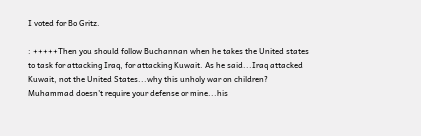I voted for Bo Gritz.

: +++++Then you should follow Buchannan when he takes the United states to task for attacking Iraq, for attacking Kuwait. As he said...Iraq attacked Kuwait, not the United States...why this unholy war on children? Muhammad doesn't require your defense or mine...his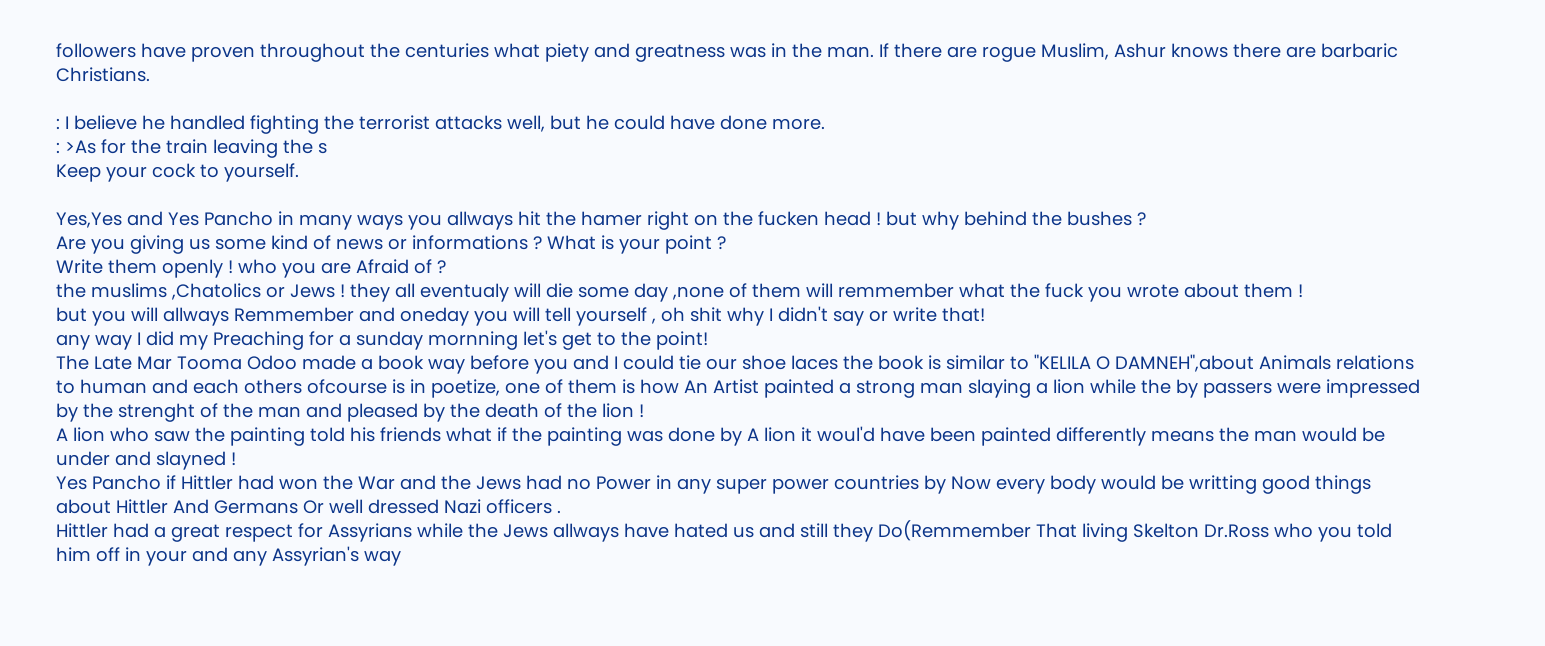followers have proven throughout the centuries what piety and greatness was in the man. If there are rogue Muslim, Ashur knows there are barbaric Christians.

: I believe he handled fighting the terrorist attacks well, but he could have done more.
: >As for the train leaving the s
Keep your cock to yourself.

Yes,Yes and Yes Pancho in many ways you allways hit the hamer right on the fucken head ! but why behind the bushes ?
Are you giving us some kind of news or informations ? What is your point ?
Write them openly ! who you are Afraid of ?
the muslims ,Chatolics or Jews ! they all eventualy will die some day ,none of them will remmember what the fuck you wrote about them !
but you will allways Remmember and oneday you will tell yourself , oh shit why I didn't say or write that!
any way I did my Preaching for a sunday mornning let's get to the point!
The Late Mar Tooma Odoo made a book way before you and I could tie our shoe laces the book is similar to "KELILA O DAMNEH",about Animals relations to human and each others ofcourse is in poetize, one of them is how An Artist painted a strong man slaying a lion while the by passers were impressed by the strenght of the man and pleased by the death of the lion !
A lion who saw the painting told his friends what if the painting was done by A lion it woul'd have been painted differently means the man would be under and slayned !
Yes Pancho if Hittler had won the War and the Jews had no Power in any super power countries by Now every body would be writting good things about Hittler And Germans Or well dressed Nazi officers .
Hittler had a great respect for Assyrians while the Jews allways have hated us and still they Do(Remmember That living Skelton Dr.Ross who you told him off in your and any Assyrian's way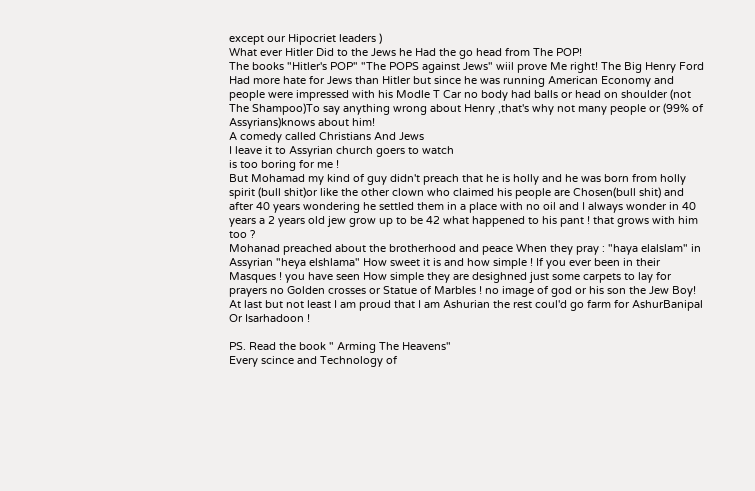except our Hipocriet leaders )
What ever Hitler Did to the Jews he Had the go head from The POP!
The books "Hitler's POP" "The POPS against Jews" wiil prove Me right! The Big Henry Ford Had more hate for Jews than Hitler but since he was running American Economy and people were impressed with his Modle T Car no body had balls or head on shoulder (not The Shampoo)To say anything wrong about Henry ,that's why not many people or (99% of Assyrians)knows about him!
A comedy called Christians And Jews
I leave it to Assyrian church goers to watch
is too boring for me !
But Mohamad my kind of guy didn't preach that he is holly and he was born from holly spirit (bull shit)or like the other clown who claimed his people are Chosen(bull shit) and after 40 years wondering he settled them in a place with no oil and I always wonder in 40 years a 2 years old jew grow up to be 42 what happened to his pant ! that grows with him too ?
Mohanad preached about the brotherhood and peace When they pray : "haya elalslam" in Assyrian "heya elshlama" How sweet it is and how simple ! If you ever been in their Masques ! you have seen How simple they are desighned just some carpets to lay for prayers no Golden crosses or Statue of Marbles ! no image of god or his son the Jew Boy!
At last but not least I am proud that I am Ashurian the rest coul'd go farm for AshurBanipal Or Isarhadoon !

PS. Read the book " Arming The Heavens"
Every scince and Technology of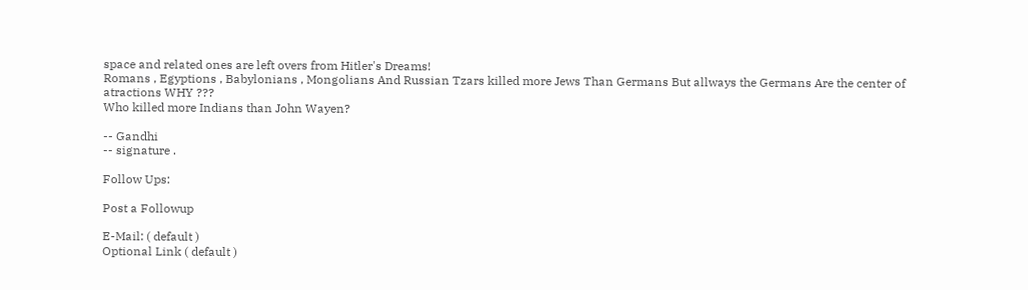space and related ones are left overs from Hitler's Dreams!
Romans , Egyptions , Babylonians , Mongolians And Russian Tzars killed more Jews Than Germans But allways the Germans Are the center of atractions WHY ???
Who killed more Indians than John Wayen?

-- Gandhi
-- signature .

Follow Ups:

Post a Followup

E-Mail: ( default )
Optional Link ( default )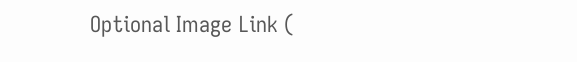Optional Image Link (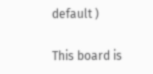default )

This board is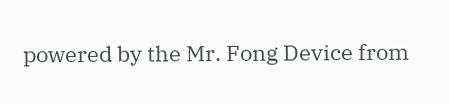powered by the Mr. Fong Device from